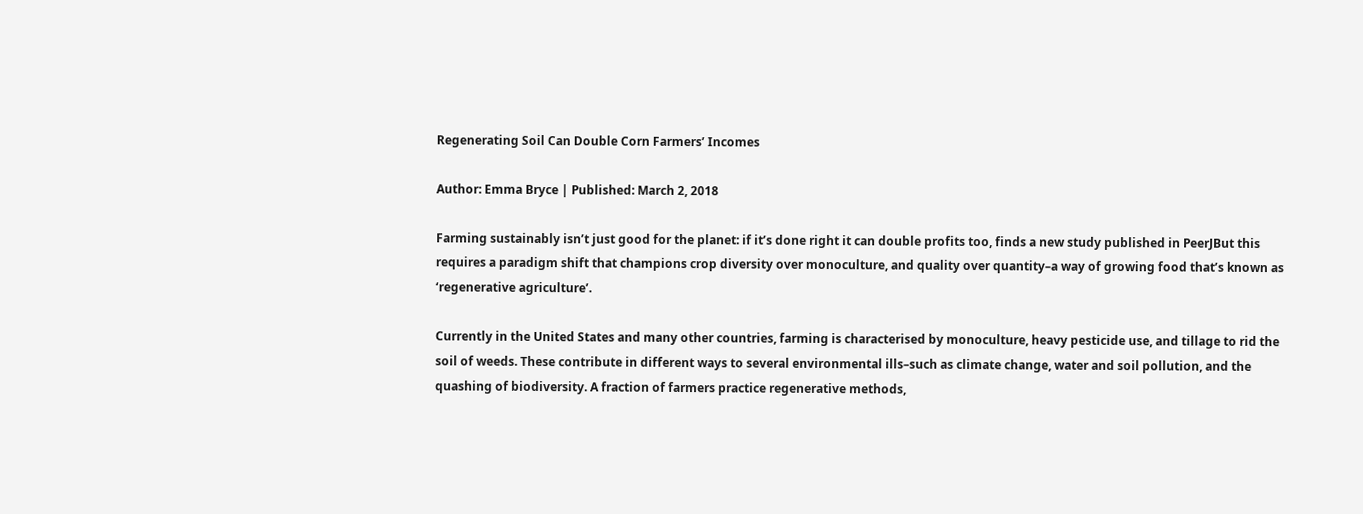Regenerating Soil Can Double Corn Farmers’ Incomes

Author: Emma Bryce | Published: March 2, 2018

Farming sustainably isn’t just good for the planet: if it’s done right it can double profits too, finds a new study published in PeerJBut this requires a paradigm shift that champions crop diversity over monoculture, and quality over quantity–a way of growing food that’s known as ‘regenerative agriculture’.

Currently in the United States and many other countries, farming is characterised by monoculture, heavy pesticide use, and tillage to rid the soil of weeds. These contribute in different ways to several environmental ills–such as climate change, water and soil pollution, and the quashing of biodiversity. A fraction of farmers practice regenerative methods,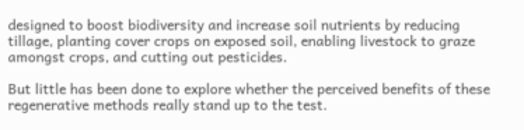designed to boost biodiversity and increase soil nutrients by reducing tillage, planting cover crops on exposed soil, enabling livestock to graze amongst crops, and cutting out pesticides.

But little has been done to explore whether the perceived benefits of these regenerative methods really stand up to the test.